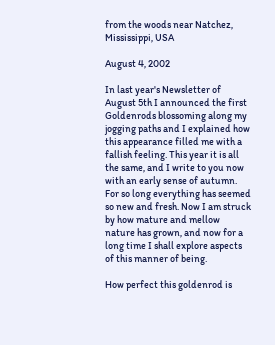from the woods near Natchez, Mississippi, USA

August 4, 2002

In last year's Newsletter of August 5th I announced the first Goldenrods blossoming along my jogging paths and I explained how this appearance filled me with a fallish feeling. This year it is all the same, and I write to you now with an early sense of autumn. For so long everything has seemed so new and fresh. Now I am struck by how mature and mellow nature has grown, and now for a long time I shall explore aspects of this manner of being.

How perfect this goldenrod is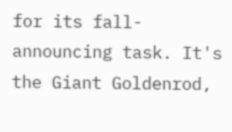for its fall-announcing task. It's the Giant Goldenrod,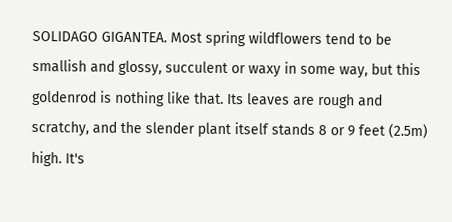SOLIDAGO GIGANTEA. Most spring wildflowers tend to be smallish and glossy, succulent or waxy in some way, but this goldenrod is nothing like that. Its leaves are rough and scratchy, and the slender plant itself stands 8 or 9 feet (2.5m) high. It's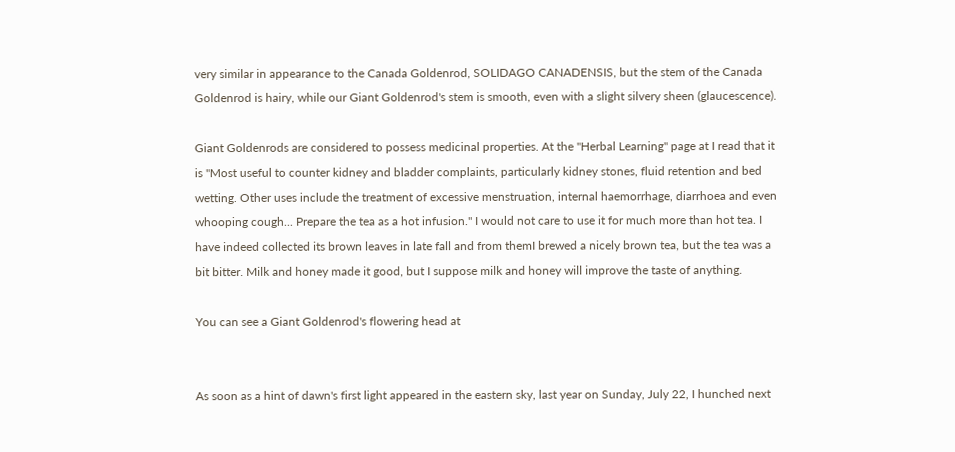very similar in appearance to the Canada Goldenrod, SOLIDAGO CANADENSIS, but the stem of the Canada Goldenrod is hairy, while our Giant Goldenrod's stem is smooth, even with a slight silvery sheen (glaucescence).

Giant Goldenrods are considered to possess medicinal properties. At the "Herbal Learning" page at I read that it is "Most useful to counter kidney and bladder complaints, particularly kidney stones, fluid retention and bed wetting. Other uses include the treatment of excessive menstruation, internal haemorrhage, diarrhoea and even whooping cough... Prepare the tea as a hot infusion." I would not care to use it for much more than hot tea. I have indeed collected its brown leaves in late fall and from themI brewed a nicely brown tea, but the tea was a bit bitter. Milk and honey made it good, but I suppose milk and honey will improve the taste of anything.

You can see a Giant Goldenrod's flowering head at


As soon as a hint of dawn's first light appeared in the eastern sky, last year on Sunday, July 22, I hunched next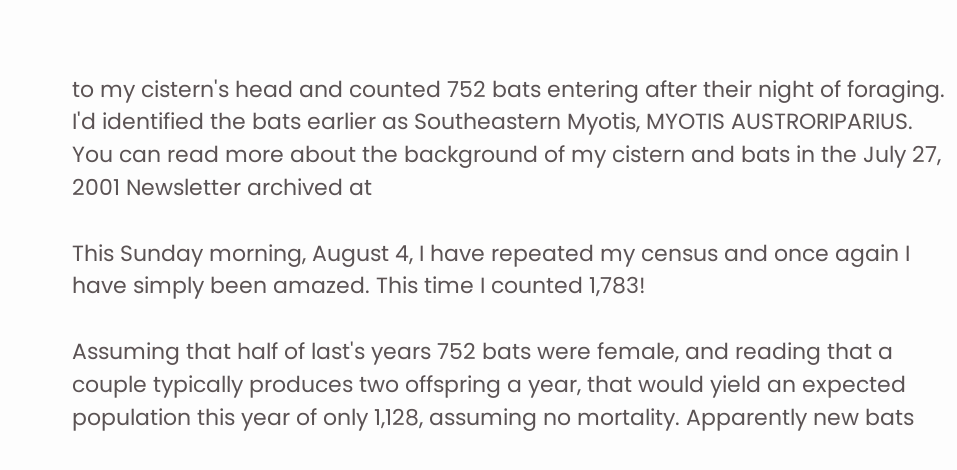to my cistern's head and counted 752 bats entering after their night of foraging. I'd identified the bats earlier as Southeastern Myotis, MYOTIS AUSTRORIPARIUS. You can read more about the background of my cistern and bats in the July 27, 2001 Newsletter archived at

This Sunday morning, August 4, I have repeated my census and once again I have simply been amazed. This time I counted 1,783!

Assuming that half of last's years 752 bats were female, and reading that a couple typically produces two offspring a year, that would yield an expected population this year of only 1,128, assuming no mortality. Apparently new bats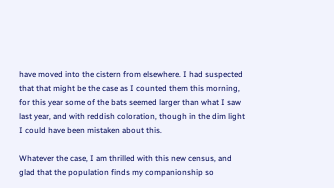have moved into the cistern from elsewhere. I had suspected that that might be the case as I counted them this morning, for this year some of the bats seemed larger than what I saw last year, and with reddish coloration, though in the dim light I could have been mistaken about this.

Whatever the case, I am thrilled with this new census, and glad that the population finds my companionship so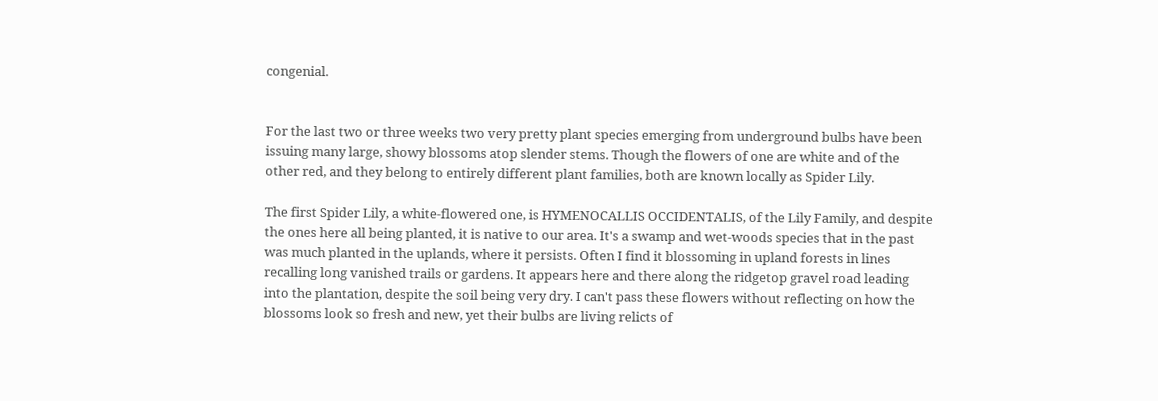congenial.


For the last two or three weeks two very pretty plant species emerging from underground bulbs have been issuing many large, showy blossoms atop slender stems. Though the flowers of one are white and of the other red, and they belong to entirely different plant families, both are known locally as Spider Lily.

The first Spider Lily, a white-flowered one, is HYMENOCALLIS OCCIDENTALIS, of the Lily Family, and despite the ones here all being planted, it is native to our area. It's a swamp and wet-woods species that in the past was much planted in the uplands, where it persists. Often I find it blossoming in upland forests in lines recalling long vanished trails or gardens. It appears here and there along the ridgetop gravel road leading into the plantation, despite the soil being very dry. I can't pass these flowers without reflecting on how the blossoms look so fresh and new, yet their bulbs are living relicts of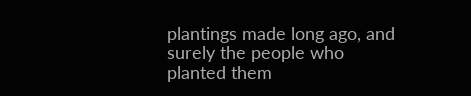plantings made long ago, and surely the people who planted them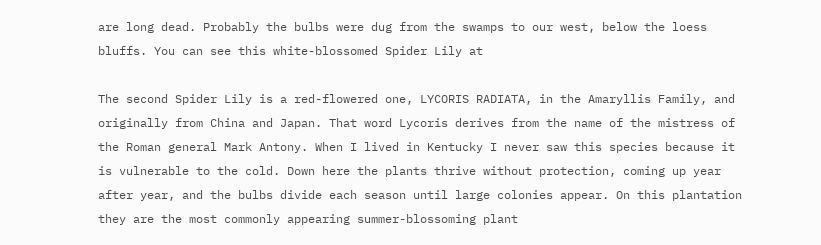are long dead. Probably the bulbs were dug from the swamps to our west, below the loess bluffs. You can see this white-blossomed Spider Lily at

The second Spider Lily is a red-flowered one, LYCORIS RADIATA, in the Amaryllis Family, and originally from China and Japan. That word Lycoris derives from the name of the mistress of the Roman general Mark Antony. When I lived in Kentucky I never saw this species because it is vulnerable to the cold. Down here the plants thrive without protection, coming up year after year, and the bulbs divide each season until large colonies appear. On this plantation they are the most commonly appearing summer-blossoming plant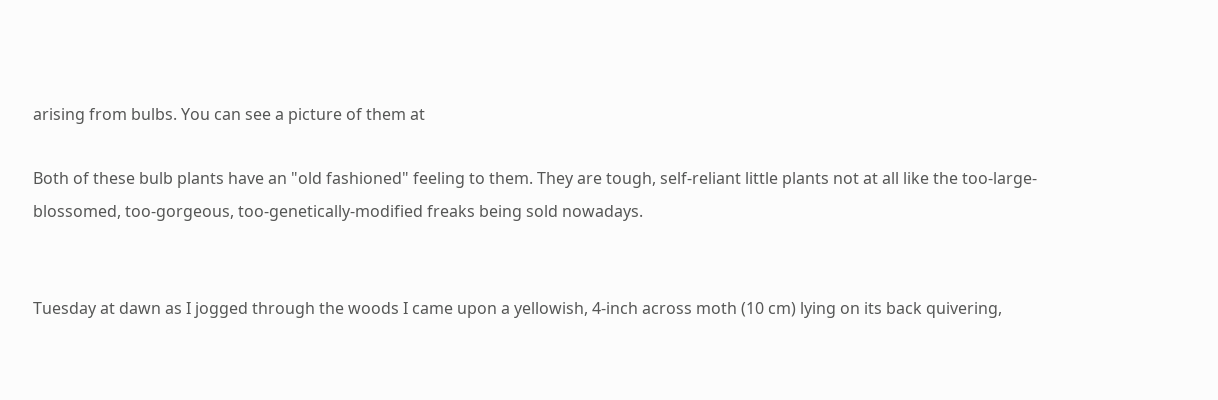arising from bulbs. You can see a picture of them at

Both of these bulb plants have an "old fashioned" feeling to them. They are tough, self-reliant little plants not at all like the too-large-blossomed, too-gorgeous, too-genetically-modified freaks being sold nowadays.


Tuesday at dawn as I jogged through the woods I came upon a yellowish, 4-inch across moth (10 cm) lying on its back quivering,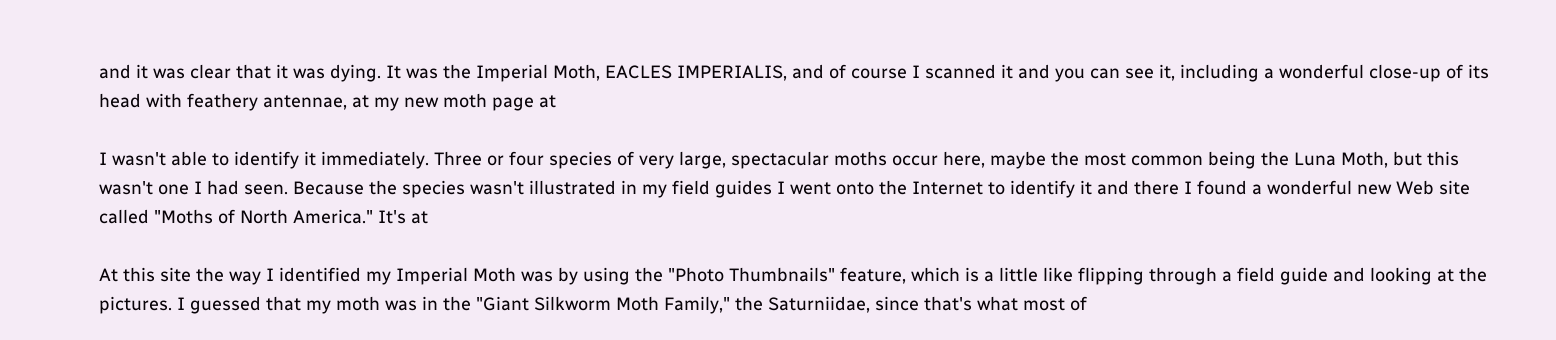and it was clear that it was dying. It was the Imperial Moth, EACLES IMPERIALIS, and of course I scanned it and you can see it, including a wonderful close-up of its head with feathery antennae, at my new moth page at

I wasn't able to identify it immediately. Three or four species of very large, spectacular moths occur here, maybe the most common being the Luna Moth, but this wasn't one I had seen. Because the species wasn't illustrated in my field guides I went onto the Internet to identify it and there I found a wonderful new Web site called "Moths of North America." It's at

At this site the way I identified my Imperial Moth was by using the "Photo Thumbnails" feature, which is a little like flipping through a field guide and looking at the pictures. I guessed that my moth was in the "Giant Silkworm Moth Family," the Saturniidae, since that's what most of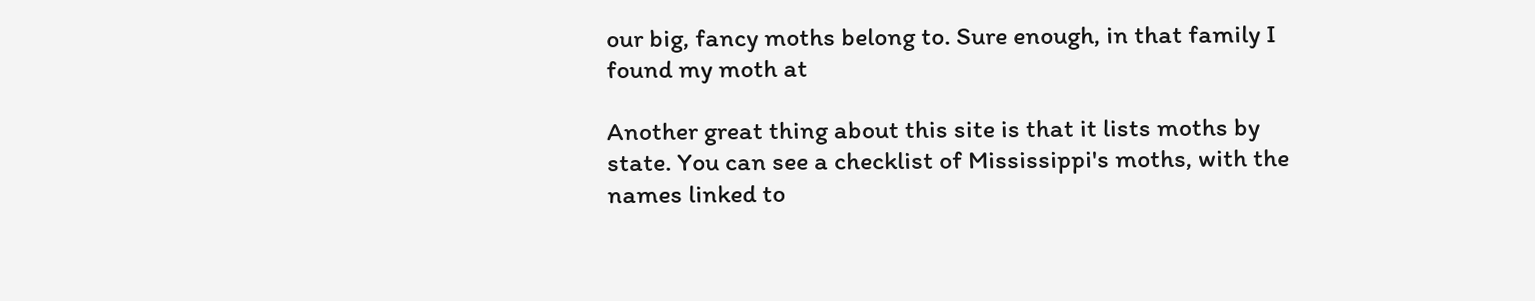our big, fancy moths belong to. Sure enough, in that family I found my moth at

Another great thing about this site is that it lists moths by state. You can see a checklist of Mississippi's moths, with the names linked to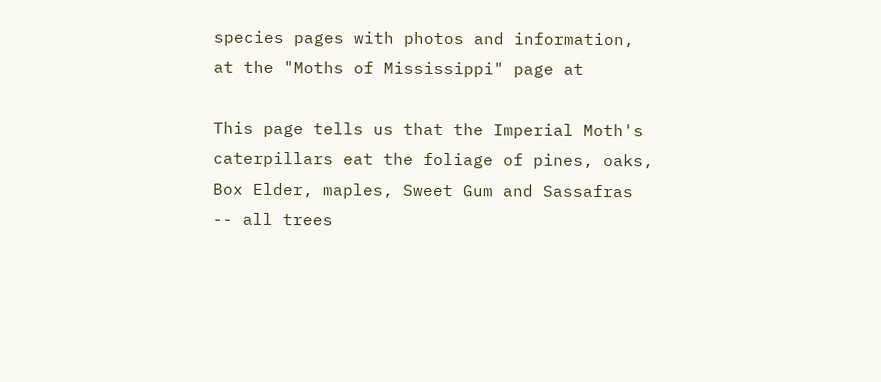species pages with photos and information, at the "Moths of Mississippi" page at

This page tells us that the Imperial Moth's caterpillars eat the foliage of pines, oaks, Box Elder, maples, Sweet Gum and Sassafras -- all trees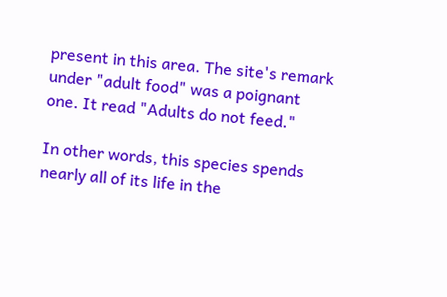present in this area. The site's remark under "adult food" was a poignant one. It read "Adults do not feed."

In other words, this species spends nearly all of its life in the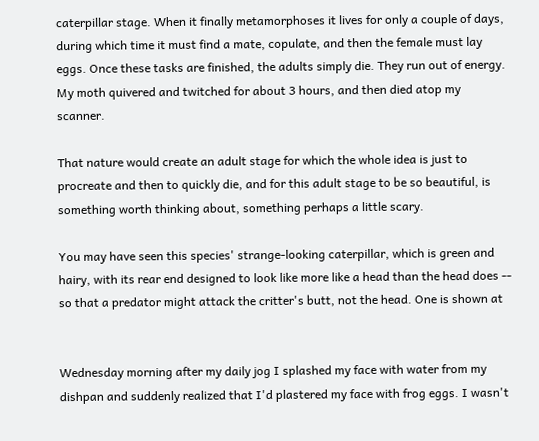caterpillar stage. When it finally metamorphoses it lives for only a couple of days, during which time it must find a mate, copulate, and then the female must lay eggs. Once these tasks are finished, the adults simply die. They run out of energy. My moth quivered and twitched for about 3 hours, and then died atop my scanner.

That nature would create an adult stage for which the whole idea is just to procreate and then to quickly die, and for this adult stage to be so beautiful, is something worth thinking about, something perhaps a little scary.

You may have seen this species' strange-looking caterpillar, which is green and hairy, with its rear end designed to look like more like a head than the head does -- so that a predator might attack the critter's butt, not the head. One is shown at


Wednesday morning after my daily jog I splashed my face with water from my dishpan and suddenly realized that I'd plastered my face with frog eggs. I wasn't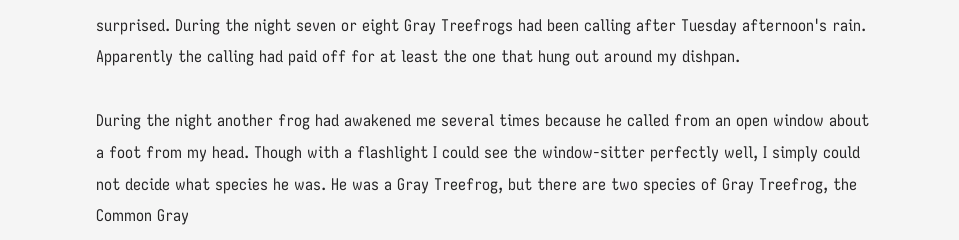surprised. During the night seven or eight Gray Treefrogs had been calling after Tuesday afternoon's rain. Apparently the calling had paid off for at least the one that hung out around my dishpan.

During the night another frog had awakened me several times because he called from an open window about a foot from my head. Though with a flashlight I could see the window-sitter perfectly well, I simply could not decide what species he was. He was a Gray Treefrog, but there are two species of Gray Treefrog, the Common Gray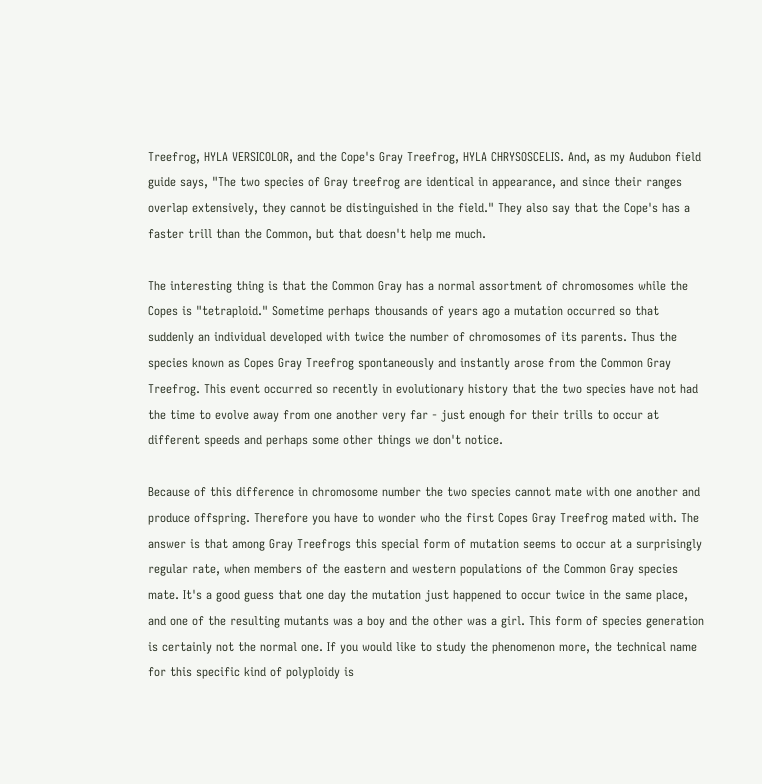Treefrog, HYLA VERSICOLOR, and the Cope's Gray Treefrog, HYLA CHRYSOSCELIS. And, as my Audubon field guide says, "The two species of Gray treefrog are identical in appearance, and since their ranges overlap extensively, they cannot be distinguished in the field." They also say that the Cope's has a faster trill than the Common, but that doesn't help me much.

The interesting thing is that the Common Gray has a normal assortment of chromosomes while the Copes is "tetraploid." Sometime perhaps thousands of years ago a mutation occurred so that suddenly an individual developed with twice the number of chromosomes of its parents. Thus the species known as Copes Gray Treefrog spontaneously and instantly arose from the Common Gray Treefrog. This event occurred so recently in evolutionary history that the two species have not had the time to evolve away from one another very far - just enough for their trills to occur at different speeds and perhaps some other things we don't notice.

Because of this difference in chromosome number the two species cannot mate with one another and produce offspring. Therefore you have to wonder who the first Copes Gray Treefrog mated with. The answer is that among Gray Treefrogs this special form of mutation seems to occur at a surprisingly regular rate, when members of the eastern and western populations of the Common Gray species mate. It's a good guess that one day the mutation just happened to occur twice in the same place, and one of the resulting mutants was a boy and the other was a girl. This form of species generation is certainly not the normal one. If you would like to study the phenomenon more, the technical name for this specific kind of polyploidy is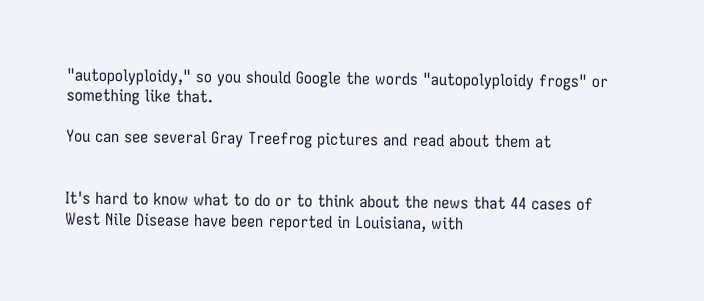"autopolyploidy," so you should Google the words "autopolyploidy frogs" or something like that.

You can see several Gray Treefrog pictures and read about them at


It's hard to know what to do or to think about the news that 44 cases of West Nile Disease have been reported in Louisiana, with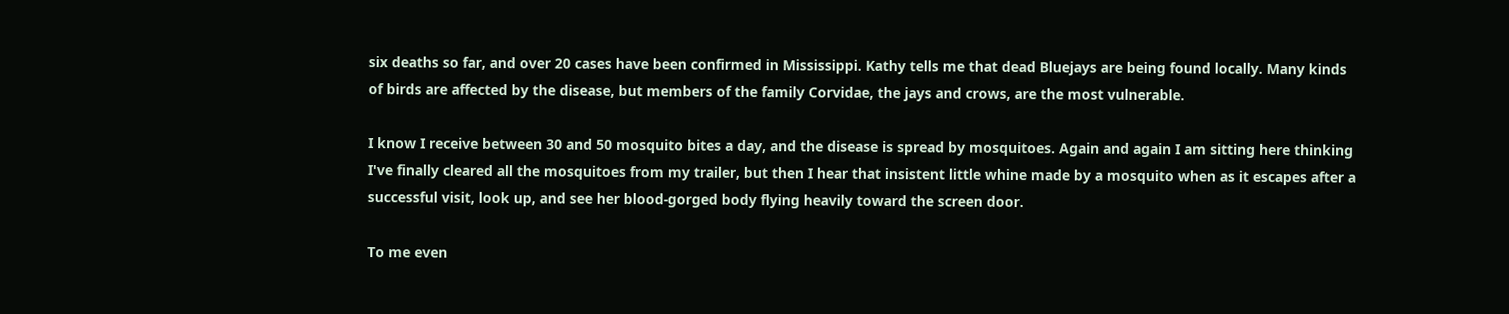six deaths so far, and over 20 cases have been confirmed in Mississippi. Kathy tells me that dead Bluejays are being found locally. Many kinds of birds are affected by the disease, but members of the family Corvidae, the jays and crows, are the most vulnerable.

I know I receive between 30 and 50 mosquito bites a day, and the disease is spread by mosquitoes. Again and again I am sitting here thinking I've finally cleared all the mosquitoes from my trailer, but then I hear that insistent little whine made by a mosquito when as it escapes after a successful visit, look up, and see her blood-gorged body flying heavily toward the screen door.

To me even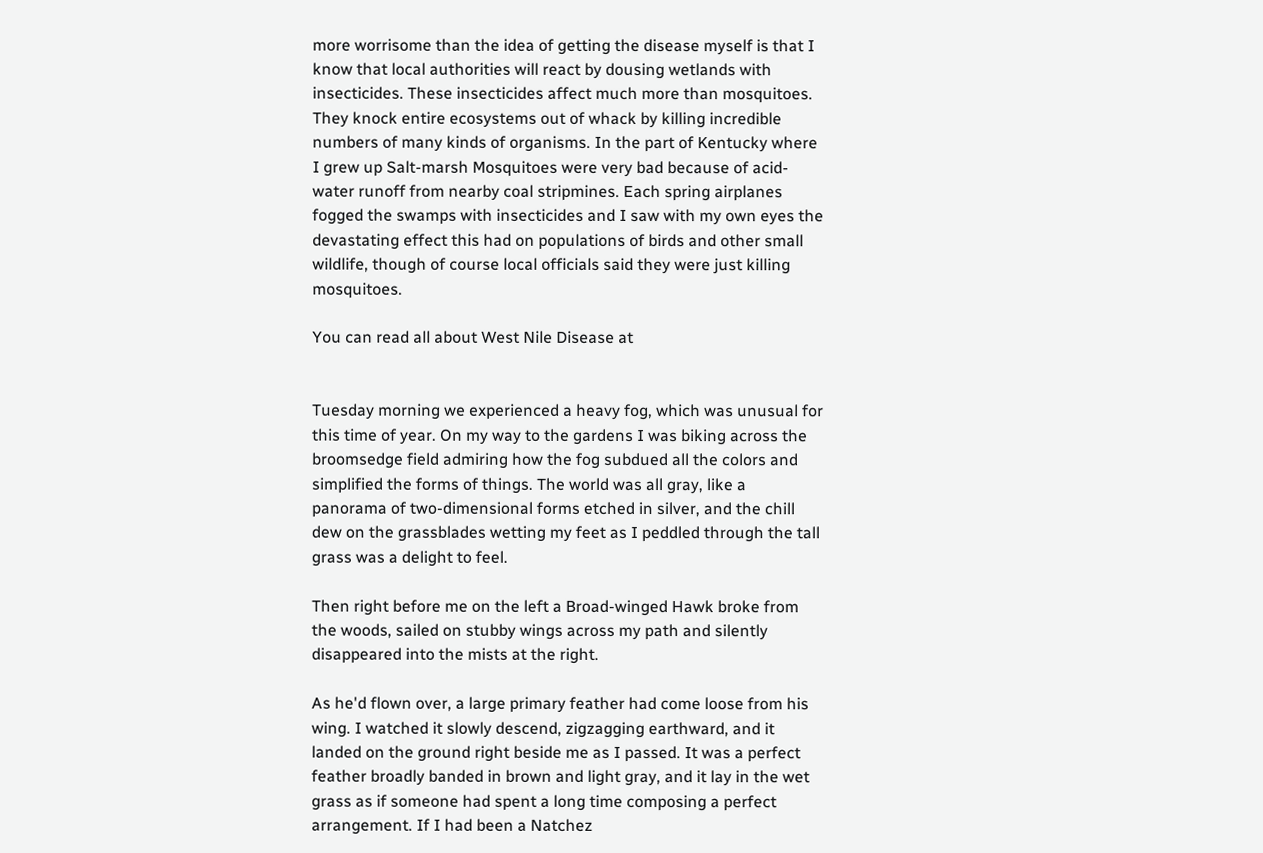more worrisome than the idea of getting the disease myself is that I know that local authorities will react by dousing wetlands with insecticides. These insecticides affect much more than mosquitoes. They knock entire ecosystems out of whack by killing incredible numbers of many kinds of organisms. In the part of Kentucky where I grew up Salt-marsh Mosquitoes were very bad because of acid-water runoff from nearby coal stripmines. Each spring airplanes fogged the swamps with insecticides and I saw with my own eyes the devastating effect this had on populations of birds and other small wildlife, though of course local officials said they were just killing mosquitoes.

You can read all about West Nile Disease at


Tuesday morning we experienced a heavy fog, which was unusual for this time of year. On my way to the gardens I was biking across the broomsedge field admiring how the fog subdued all the colors and simplified the forms of things. The world was all gray, like a panorama of two-dimensional forms etched in silver, and the chill dew on the grassblades wetting my feet as I peddled through the tall grass was a delight to feel.

Then right before me on the left a Broad-winged Hawk broke from the woods, sailed on stubby wings across my path and silently disappeared into the mists at the right.

As he'd flown over, a large primary feather had come loose from his wing. I watched it slowly descend, zigzagging earthward, and it landed on the ground right beside me as I passed. It was a perfect feather broadly banded in brown and light gray, and it lay in the wet grass as if someone had spent a long time composing a perfect arrangement. If I had been a Natchez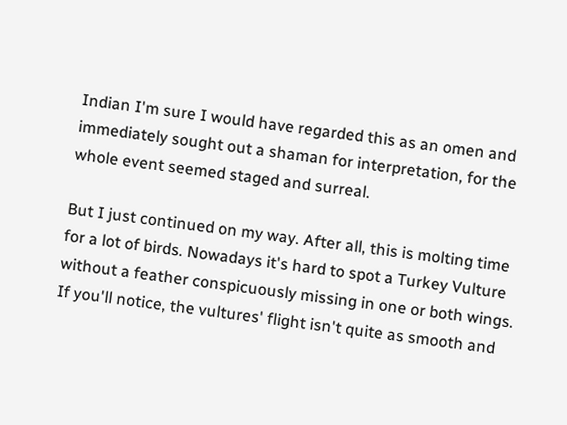Indian I'm sure I would have regarded this as an omen and immediately sought out a shaman for interpretation, for the whole event seemed staged and surreal.

But I just continued on my way. After all, this is molting time for a lot of birds. Nowadays it's hard to spot a Turkey Vulture without a feather conspicuously missing in one or both wings. If you'll notice, the vultures' flight isn't quite as smooth and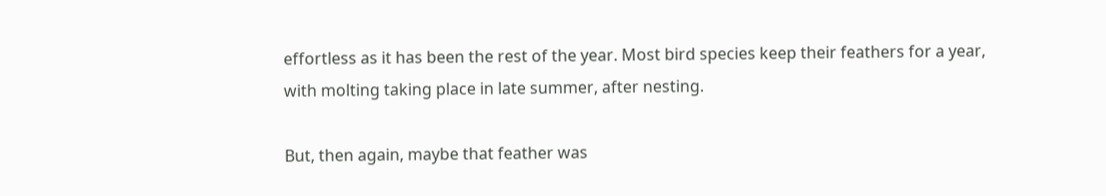effortless as it has been the rest of the year. Most bird species keep their feathers for a year, with molting taking place in late summer, after nesting.

But, then again, maybe that feather was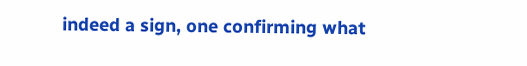indeed a sign, one confirming what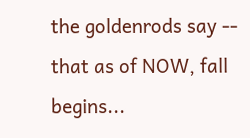the goldenrods say -- that as of NOW, fall begins...